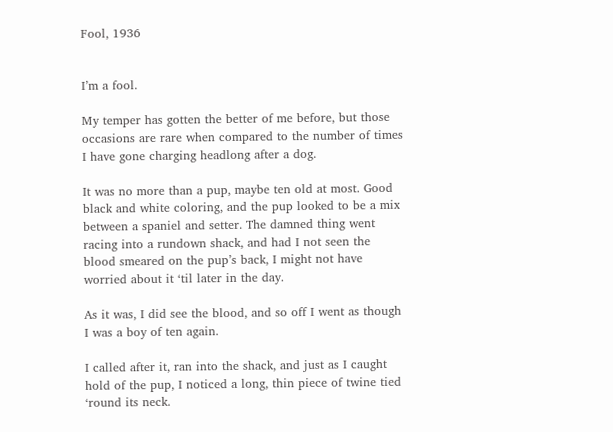Fool, 1936


I’m a fool.

My temper has gotten the better of me before, but those occasions are rare when compared to the number of times I have gone charging headlong after a dog.

It was no more than a pup, maybe ten old at most. Good black and white coloring, and the pup looked to be a mix between a spaniel and setter. The damned thing went racing into a rundown shack, and had I not seen the blood smeared on the pup’s back, I might not have worried about it ‘til later in the day.

As it was, I did see the blood, and so off I went as though I was a boy of ten again.

I called after it, ran into the shack, and just as I caught hold of the pup, I noticed a long, thin piece of twine tied ‘round its neck.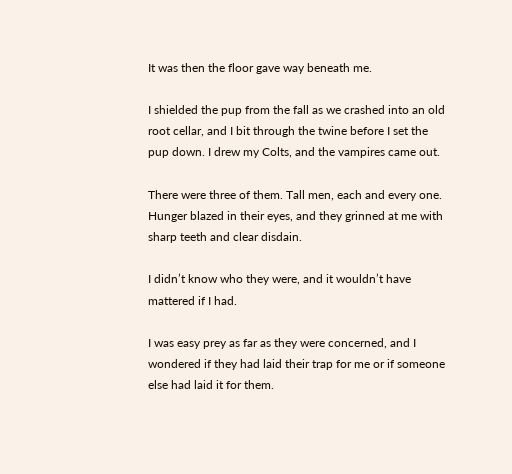It was then the floor gave way beneath me.

I shielded the pup from the fall as we crashed into an old root cellar, and I bit through the twine before I set the pup down. I drew my Colts, and the vampires came out.

There were three of them. Tall men, each and every one. Hunger blazed in their eyes, and they grinned at me with sharp teeth and clear disdain.

I didn’t know who they were, and it wouldn’t have mattered if I had.

I was easy prey as far as they were concerned, and I wondered if they had laid their trap for me or if someone else had laid it for them.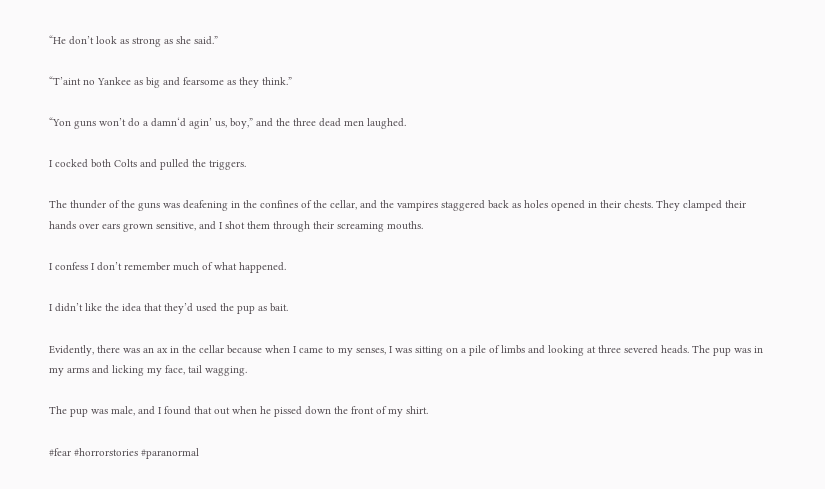“He don’t look as strong as she said.”

“T’aint no Yankee as big and fearsome as they think.”

“Yon guns won’t do a damn‘d agin’ us, boy,” and the three dead men laughed.

I cocked both Colts and pulled the triggers.

The thunder of the guns was deafening in the confines of the cellar, and the vampires staggered back as holes opened in their chests. They clamped their hands over ears grown sensitive, and I shot them through their screaming mouths.

I confess I don’t remember much of what happened.

I didn’t like the idea that they’d used the pup as bait.

Evidently, there was an ax in the cellar because when I came to my senses, I was sitting on a pile of limbs and looking at three severed heads. The pup was in my arms and licking my face, tail wagging.

The pup was male, and I found that out when he pissed down the front of my shirt.

#fear #horrorstories #paranormal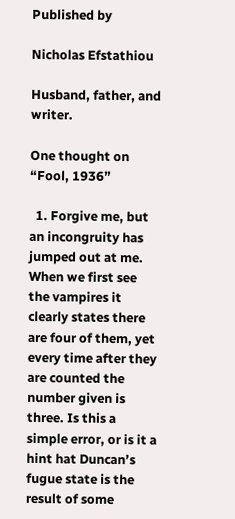Published by

Nicholas Efstathiou

Husband, father, and writer.

One thought on “Fool, 1936”

  1. Forgive me, but an incongruity has jumped out at me. When we first see the vampires it clearly states there are four of them, yet every time after they are counted the number given is three. Is this a simple error, or is it a hint hat Duncan’s fugue state is the result of some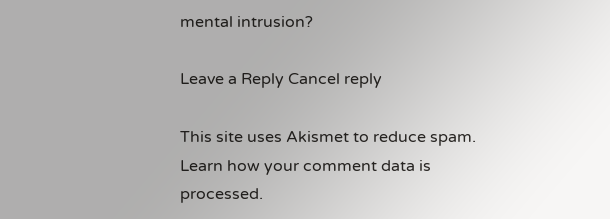mental intrusion?

Leave a Reply Cancel reply

This site uses Akismet to reduce spam. Learn how your comment data is processed.